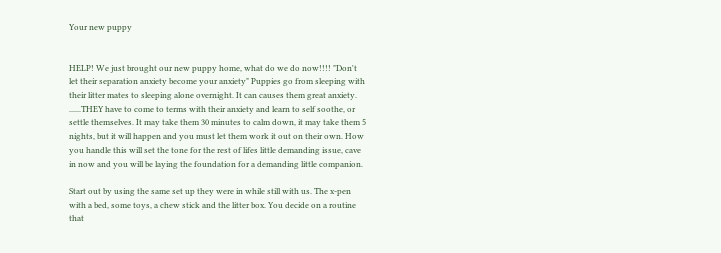Your new puppy


HELP! We just brought our new puppy home, what do we do now!!!! "Don't let their separation anxiety become your anxiety" Puppies go from sleeping with their litter mates to sleeping alone overnight. It can causes them great anxiety. ......THEY have to come to terms with their anxiety and learn to self soothe, or settle themselves. It may take them 30 minutes to calm down, it may take them 5 nights, but it will happen and you must let them work it out on their own. How you handle this will set the tone for the rest of lifes little demanding issue, cave in now and you will be laying the foundation for a demanding little companion.

Start out by using the same set up they were in while still with us. The x-pen with a bed, some toys, a chew stick and the litter box. You decide on a routine that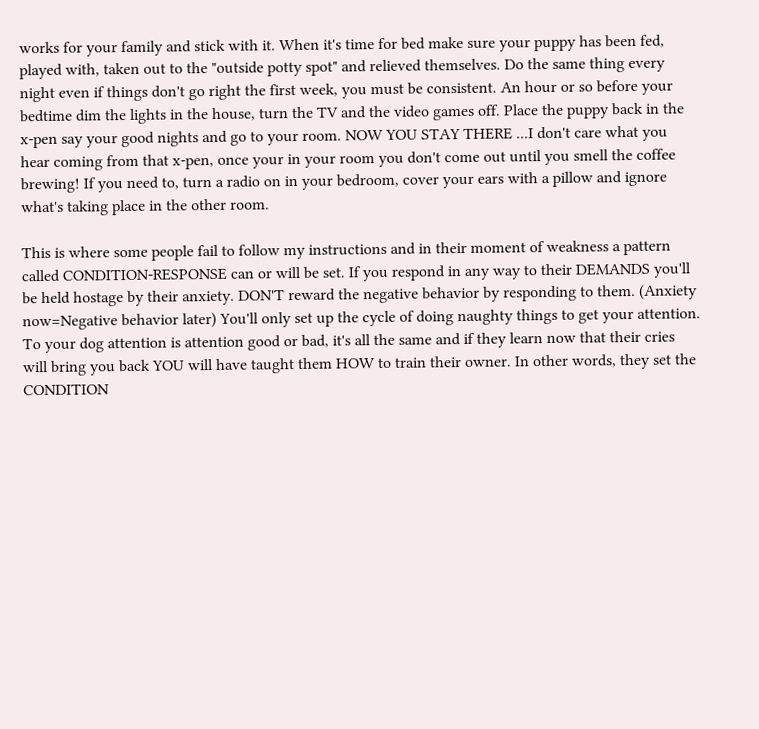works for your family and stick with it. When it's time for bed make sure your puppy has been fed, played with, taken out to the "outside potty spot" and relieved themselves. Do the same thing every night even if things don't go right the first week, you must be consistent. An hour or so before your bedtime dim the lights in the house, turn the TV and the video games off. Place the puppy back in the x-pen say your good nights and go to your room. NOW YOU STAY THERE ...I don't care what you hear coming from that x-pen, once your in your room you don't come out until you smell the coffee brewing! If you need to, turn a radio on in your bedroom, cover your ears with a pillow and ignore what's taking place in the other room.

This is where some people fail to follow my instructions and in their moment of weakness a pattern called CONDITION-RESPONSE can or will be set. If you respond in any way to their DEMANDS you'll be held hostage by their anxiety. DON'T reward the negative behavior by responding to them. (Anxiety now=Negative behavior later) You'll only set up the cycle of doing naughty things to get your attention. To your dog attention is attention good or bad, it's all the same and if they learn now that their cries will bring you back YOU will have taught them HOW to train their owner. In other words, they set the CONDITION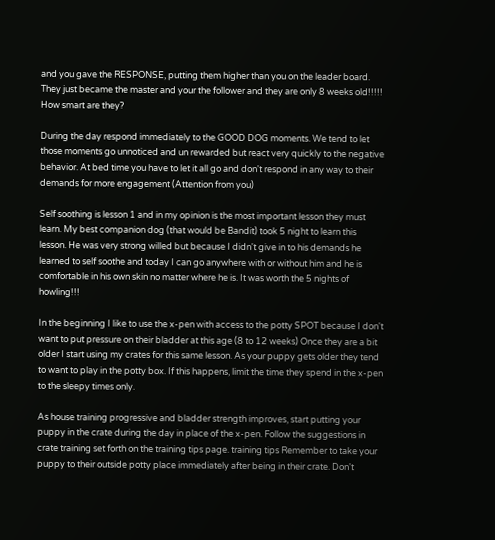and you gave the RESPONSE, putting them higher than you on the leader board. They just became the master and your the follower and they are only 8 weeks old!!!!! How smart are they?

During the day respond immediately to the GOOD DOG moments. We tend to let those moments go unnoticed and un rewarded but react very quickly to the negative behavior. At bed time you have to let it all go and don't respond in any way to their demands for more engagement (Attention from you)

Self soothing is lesson 1 and in my opinion is the most important lesson they must learn. My best companion dog (that would be Bandit) took 5 night to learn this lesson. He was very strong willed but because I didn't give in to his demands he learned to self soothe and today I can go anywhere with or without him and he is comfortable in his own skin no matter where he is. It was worth the 5 nights of howling!!!

In the beginning I like to use the x-pen with access to the potty SPOT because I don't want to put pressure on their bladder at this age (8 to 12 weeks) Once they are a bit older I start using my crates for this same lesson. As your puppy gets older they tend to want to play in the potty box. If this happens, limit the time they spend in the x-pen to the sleepy times only.

As house training progressive and bladder strength improves, start putting your puppy in the crate during the day in place of the x-pen. Follow the suggestions in crate training set forth on the training tips page. training tips Remember to take your puppy to their outside potty place immediately after being in their crate. Don't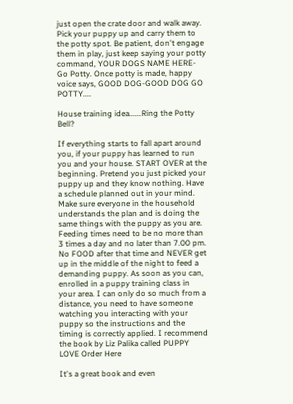just open the crate door and walk away. Pick your puppy up and carry them to the potty spot. Be patient, don't engage them in play, just keep saying your potty command, YOUR DOGS NAME HERE-Go Potty. Once potty is made, happy voice says, GOOD DOG-GOOD DOG GO POTTY....

House training idea......Ring the Potty Bell?

If everything starts to fall apart around you, if your puppy has learned to run you and your house. START OVER at the beginning. Pretend you just picked your puppy up and they know nothing. Have a schedule planned out in your mind. Make sure everyone in the household understands the plan and is doing the same things with the puppy as you are. Feeding times need to be no more than 3 times a day and no later than 7.00 pm. No FOOD after that time and NEVER get up in the middle of the night to feed a demanding puppy. As soon as you can, enrolled in a puppy training class in your area. I can only do so much from a distance, you need to have someone watching you interacting with your puppy so the instructions and the timing is correctly applied. I recommend the book by Liz Palika called PUPPY LOVE Order Here

It's a great book and even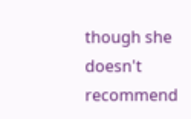though she doesn't recommend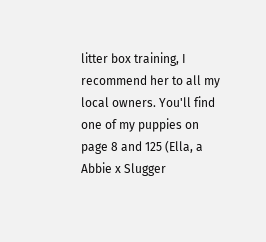litter box training, I recommend her to all my local owners. You'll find one of my puppies on page 8 and 125 (Ella, a Abbie x Slugger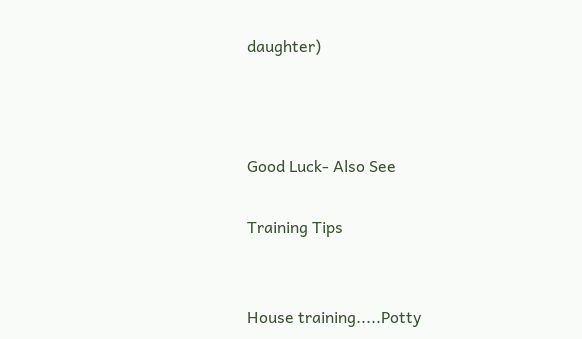daughter)



Good Luck- Also See

Training Tips


House training.....Potty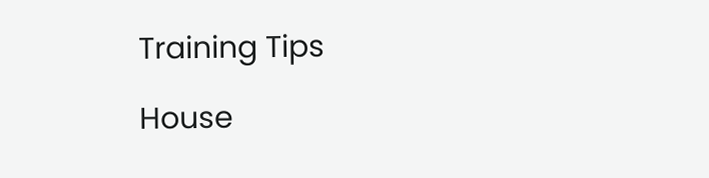Training Tips

House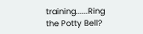training......Ring the Potty Bell?